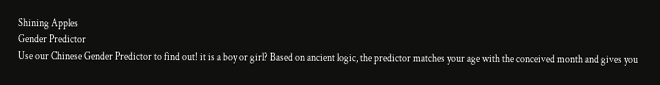Shining Apples
Gender Predictor
Use our Chinese Gender Predictor to find out! it is a boy or girl? Based on ancient logic, the predictor matches your age with the conceived month and gives you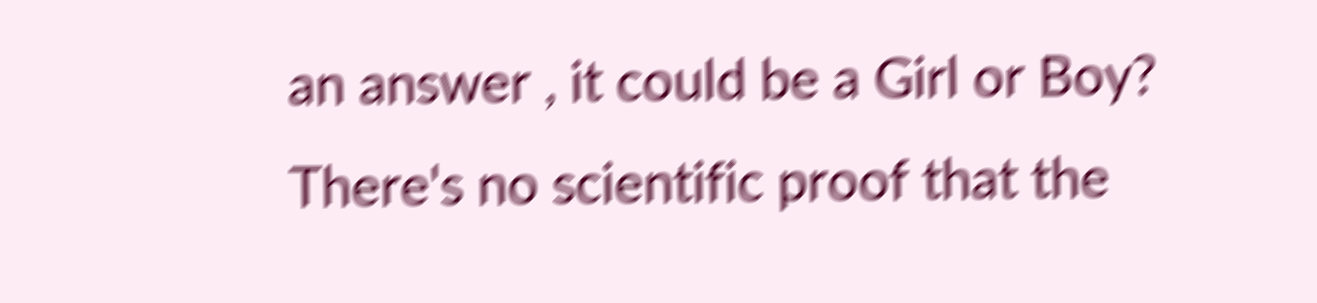an answer , it could be a Girl or Boy?
There's no scientific proof that the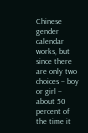Chinese gender calendar works, but since there are only two choices – boy or girl – about 50 percent of the time it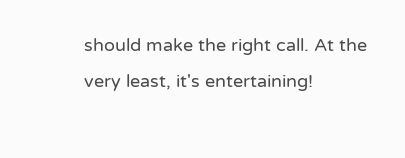should make the right call. At the very least, it's entertaining!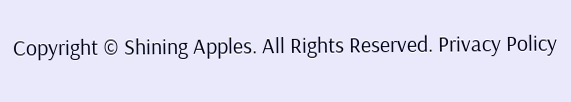Copyright © Shining Apples. All Rights Reserved. Privacy Policy